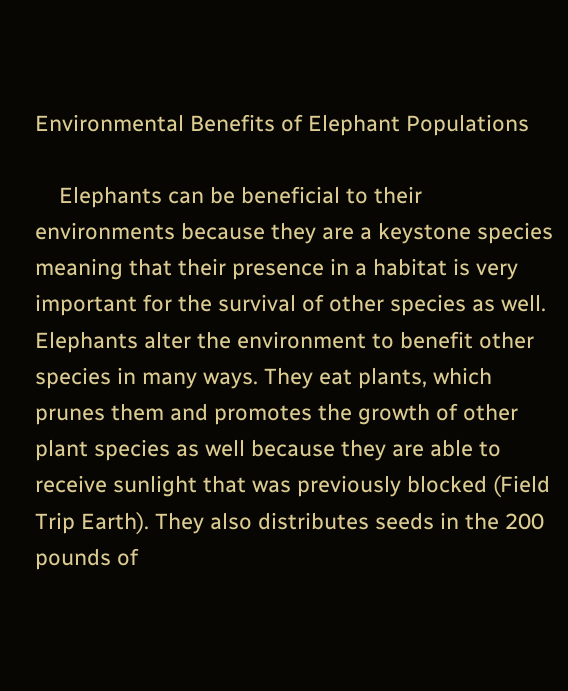Environmental Benefits of Elephant Populations

    Elephants can be beneficial to their environments because they are a keystone species meaning that their presence in a habitat is very important for the survival of other species as well. Elephants alter the environment to benefit other species in many ways. They eat plants, which prunes them and promotes the growth of other plant species as well because they are able to receive sunlight that was previously blocked (Field Trip Earth). They also distributes seeds in the 200 pounds of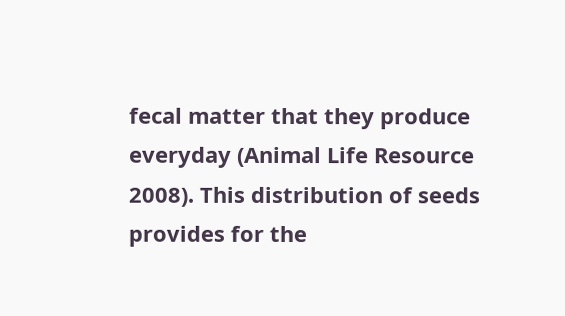fecal matter that they produce everyday (Animal Life Resource 2008). This distribution of seeds provides for the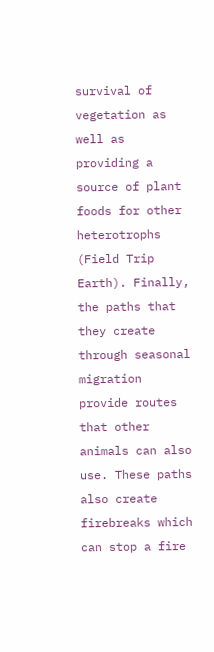survival of vegetation as well as providing a source of plant foods for other heterotrophs (Field Trip Earth). Finally, the paths that they create through seasonal migration provide routes that other animals can also use. These paths also create firebreaks which can stop a fire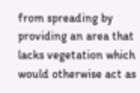from spreading by providing an area that lacks vegetation which would otherwise act as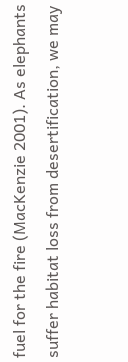fuel for the fire (MacKenzie 2001). As elephants suffer habitat loss from desertification, we may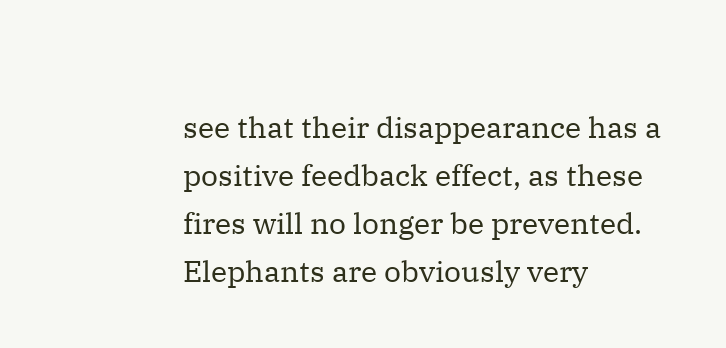see that their disappearance has a positive feedback effect, as these fires will no longer be prevented. Elephants are obviously very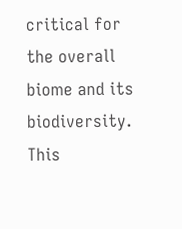critical for the overall biome and its biodiversity. This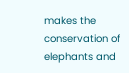makes the conservation of elephants and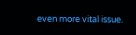even more vital issue.